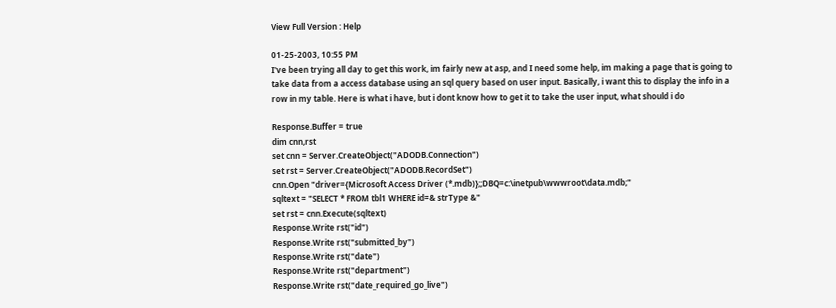View Full Version : Help

01-25-2003, 10:55 PM
I've been trying all day to get this work, im fairly new at asp, and I need some help, im making a page that is going to take data from a access database using an sql query based on user input. Basically, i want this to display the info in a row in my table. Here is what i have, but i dont know how to get it to take the user input, what should i do

Response.Buffer = true
dim cnn,rst
set cnn = Server.CreateObject("ADODB.Connection")
set rst = Server.CreateObject("ADODB.RecordSet")
cnn.Open "driver={Microsoft Access Driver (*.mdb)};;DBQ=c:\inetpub\wwwroot\data.mdb;"
sqltext = "SELECT * FROM tbl1 WHERE id=& strType &"
set rst = cnn.Execute(sqltext)
Response.Write rst("id")
Response.Write rst("submitted_by")
Response.Write rst("date")
Response.Write rst("department")
Response.Write rst("date_required_go_live")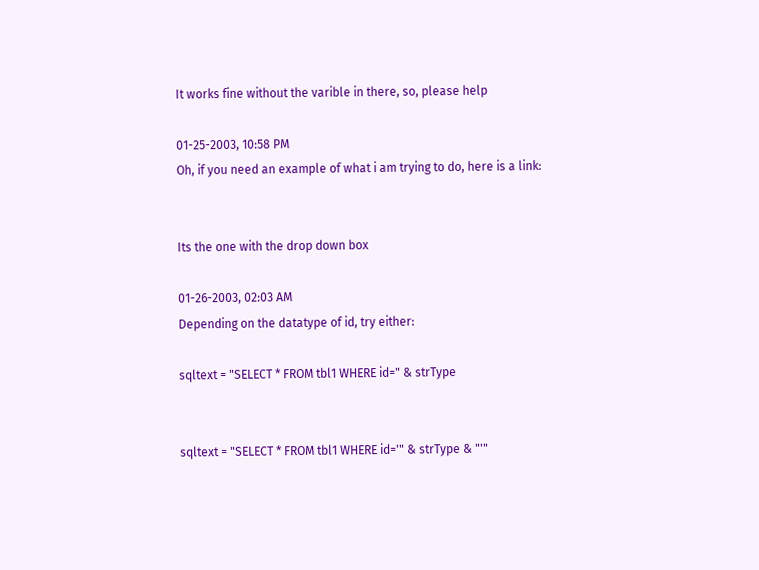It works fine without the varible in there, so, please help

01-25-2003, 10:58 PM
Oh, if you need an example of what i am trying to do, here is a link:


Its the one with the drop down box

01-26-2003, 02:03 AM
Depending on the datatype of id, try either:

sqltext = "SELECT * FROM tbl1 WHERE id=" & strType


sqltext = "SELECT * FROM tbl1 WHERE id='" & strType & "'"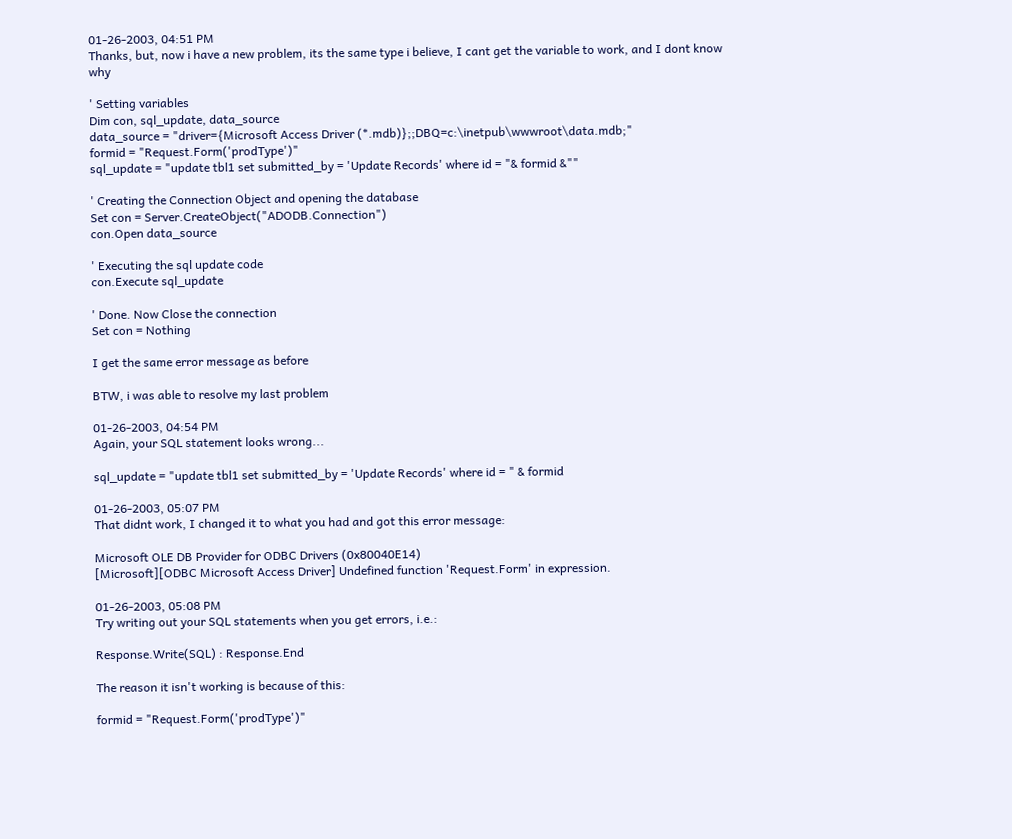01-26-2003, 04:51 PM
Thanks, but, now i have a new problem, its the same type i believe, I cant get the variable to work, and I dont know why

' Setting variables
Dim con, sql_update, data_source
data_source = "driver={Microsoft Access Driver (*.mdb)};;DBQ=c:\inetpub\wwwroot\data.mdb;"
formid = "Request.Form('prodType')"
sql_update = "update tbl1 set submitted_by = 'Update Records' where id = "& formid &""

' Creating the Connection Object and opening the database
Set con = Server.CreateObject("ADODB.Connection")
con.Open data_source

' Executing the sql update code
con.Execute sql_update

' Done. Now Close the connection
Set con = Nothing

I get the same error message as before

BTW, i was able to resolve my last problem

01-26-2003, 04:54 PM
Again, your SQL statement looks wrong...

sql_update = "update tbl1 set submitted_by = 'Update Records' where id = " & formid

01-26-2003, 05:07 PM
That didnt work, I changed it to what you had and got this error message:

Microsoft OLE DB Provider for ODBC Drivers (0x80040E14)
[Microsoft][ODBC Microsoft Access Driver] Undefined function 'Request.Form' in expression.

01-26-2003, 05:08 PM
Try writing out your SQL statements when you get errors, i.e.:

Response.Write(SQL) : Response.End

The reason it isn't working is because of this:

formid = "Request.Form('prodType')"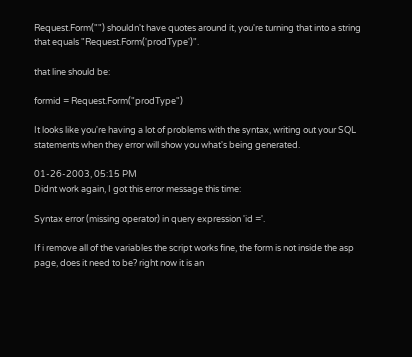Request.Form("") shouldn't have quotes around it, you're turning that into a string that equals "Request.Form('prodType')".

that line should be:

formid = Request.Form("prodType")

It looks like you're having a lot of problems with the syntax, writing out your SQL statements when they error will show you what's being generated.

01-26-2003, 05:15 PM
Didnt work again, I got this error message this time:

Syntax error (missing operator) in query expression 'id ='.

If i remove all of the variables the script works fine, the form is not inside the asp page, does it need to be? right now it is an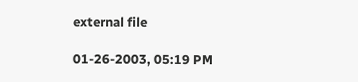external file

01-26-2003, 05:19 PM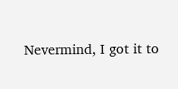Nevermind, I got it to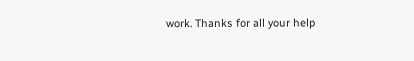work. Thanks for all your help